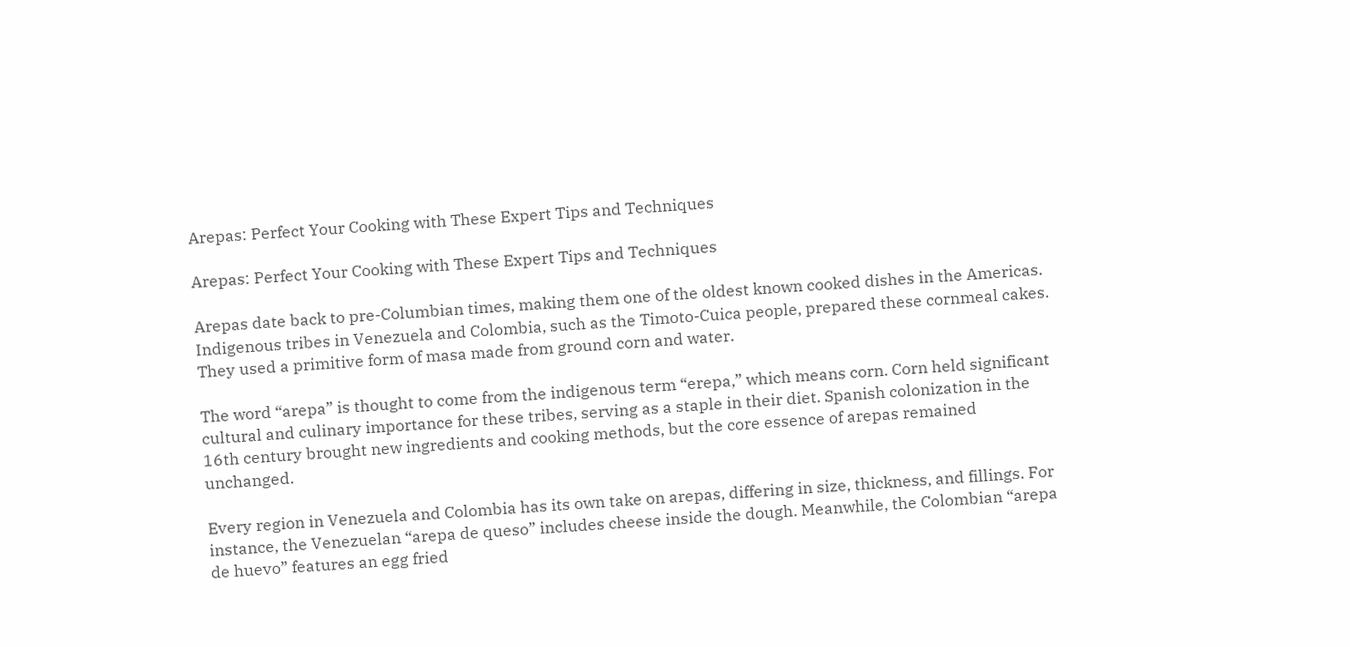Arepas: Perfect Your Cooking with These Expert Tips and Techniques

Arepas: Perfect Your Cooking with These Expert Tips and Techniques

Arepas date back to pre-Columbian times, making them one of the oldest known cooked dishes in the Americas. Indigenous tribes in Venezuela and Colombia, such as the Timoto-Cuica people, prepared these cornmeal cakes. They used a primitive form of masa made from ground corn and water.

The word “arepa” is thought to come from the indigenous term “erepa,” which means corn. Corn held significant cultural and culinary importance for these tribes, serving as a staple in their diet. Spanish colonization in the 16th century brought new ingredients and cooking methods, but the core essence of arepas remained unchanged.

Every region in Venezuela and Colombia has its own take on arepas, differing in size, thickness, and fillings. For instance, the Venezuelan “arepa de queso” includes cheese inside the dough. Meanwhile, the Colombian “arepa de huevo” features an egg fried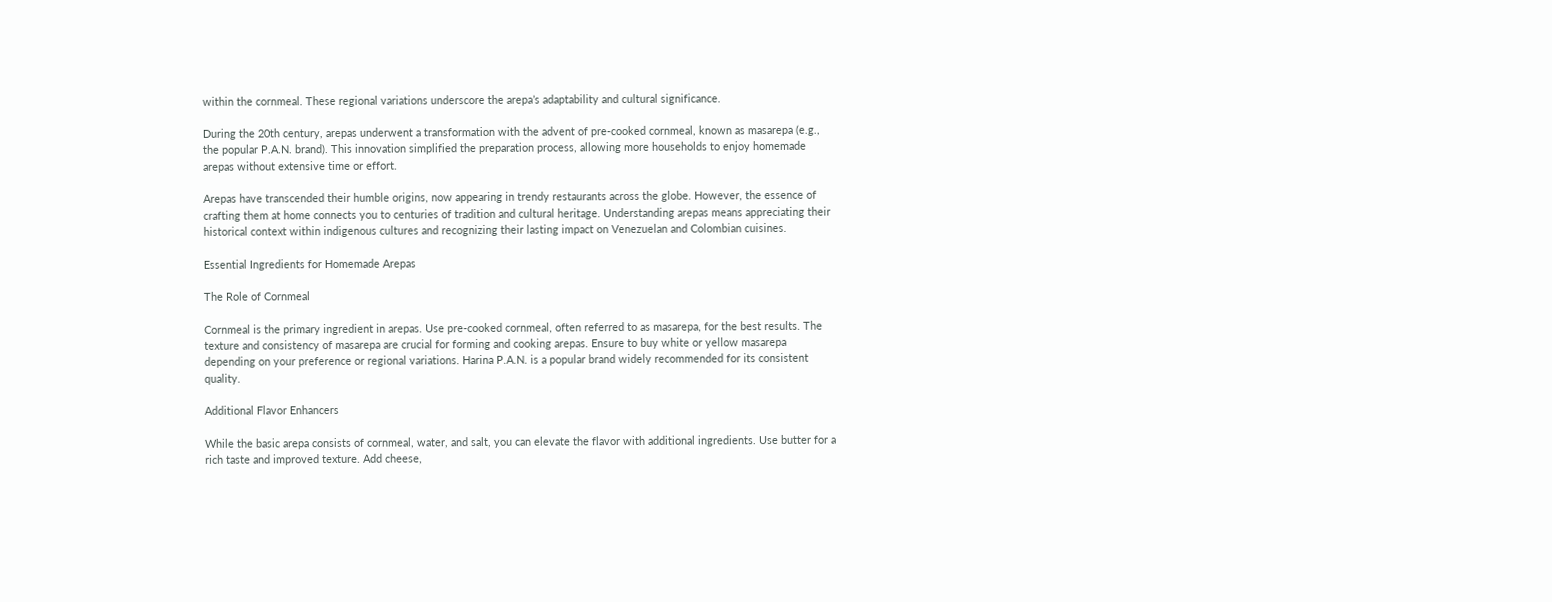within the cornmeal. These regional variations underscore the arepa’s adaptability and cultural significance.

During the 20th century, arepas underwent a transformation with the advent of pre-cooked cornmeal, known as masarepa (e.g., the popular P.A.N. brand). This innovation simplified the preparation process, allowing more households to enjoy homemade arepas without extensive time or effort.

Arepas have transcended their humble origins, now appearing in trendy restaurants across the globe. However, the essence of crafting them at home connects you to centuries of tradition and cultural heritage. Understanding arepas means appreciating their historical context within indigenous cultures and recognizing their lasting impact on Venezuelan and Colombian cuisines.

Essential Ingredients for Homemade Arepas

The Role of Cornmeal

Cornmeal is the primary ingredient in arepas. Use pre-cooked cornmeal, often referred to as masarepa, for the best results. The texture and consistency of masarepa are crucial for forming and cooking arepas. Ensure to buy white or yellow masarepa depending on your preference or regional variations. Harina P.A.N. is a popular brand widely recommended for its consistent quality.

Additional Flavor Enhancers

While the basic arepa consists of cornmeal, water, and salt, you can elevate the flavor with additional ingredients. Use butter for a rich taste and improved texture. Add cheese,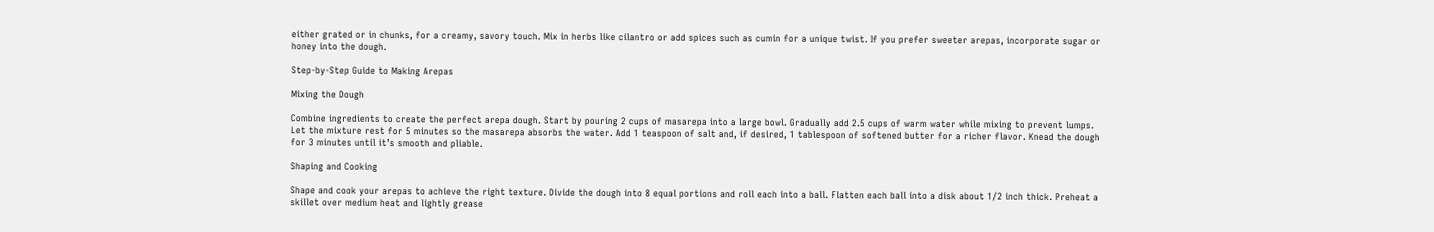either grated or in chunks, for a creamy, savory touch. Mix in herbs like cilantro or add spices such as cumin for a unique twist. If you prefer sweeter arepas, incorporate sugar or honey into the dough.

Step-by-Step Guide to Making Arepas

Mixing the Dough

Combine ingredients to create the perfect arepa dough. Start by pouring 2 cups of masarepa into a large bowl. Gradually add 2.5 cups of warm water while mixing to prevent lumps. Let the mixture rest for 5 minutes so the masarepa absorbs the water. Add 1 teaspoon of salt and, if desired, 1 tablespoon of softened butter for a richer flavor. Knead the dough for 3 minutes until it’s smooth and pliable.

Shaping and Cooking

Shape and cook your arepas to achieve the right texture. Divide the dough into 8 equal portions and roll each into a ball. Flatten each ball into a disk about 1/2 inch thick. Preheat a skillet over medium heat and lightly grease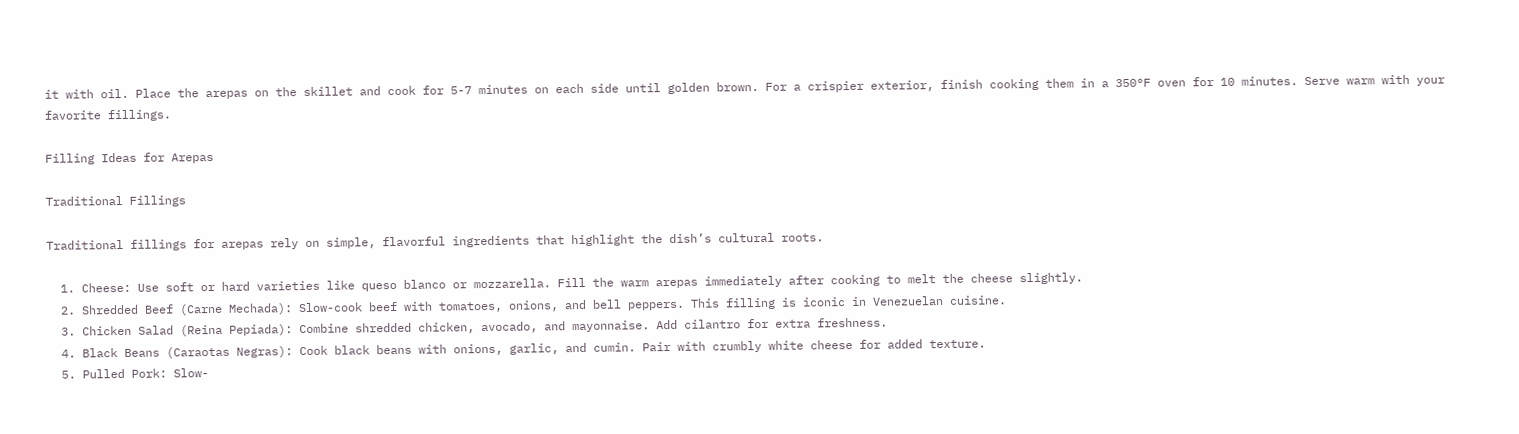it with oil. Place the arepas on the skillet and cook for 5-7 minutes on each side until golden brown. For a crispier exterior, finish cooking them in a 350°F oven for 10 minutes. Serve warm with your favorite fillings.

Filling Ideas for Arepas

Traditional Fillings

Traditional fillings for arepas rely on simple, flavorful ingredients that highlight the dish’s cultural roots.

  1. Cheese: Use soft or hard varieties like queso blanco or mozzarella. Fill the warm arepas immediately after cooking to melt the cheese slightly.
  2. Shredded Beef (Carne Mechada): Slow-cook beef with tomatoes, onions, and bell peppers. This filling is iconic in Venezuelan cuisine.
  3. Chicken Salad (Reina Pepiada): Combine shredded chicken, avocado, and mayonnaise. Add cilantro for extra freshness.
  4. Black Beans (Caraotas Negras): Cook black beans with onions, garlic, and cumin. Pair with crumbly white cheese for added texture.
  5. Pulled Pork: Slow-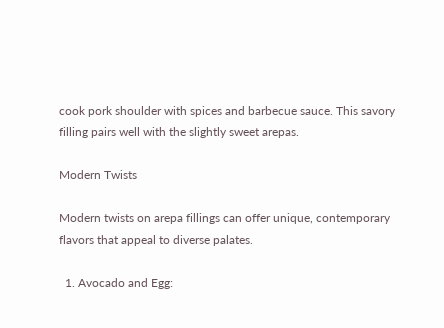cook pork shoulder with spices and barbecue sauce. This savory filling pairs well with the slightly sweet arepas.

Modern Twists

Modern twists on arepa fillings can offer unique, contemporary flavors that appeal to diverse palates.

  1. Avocado and Egg: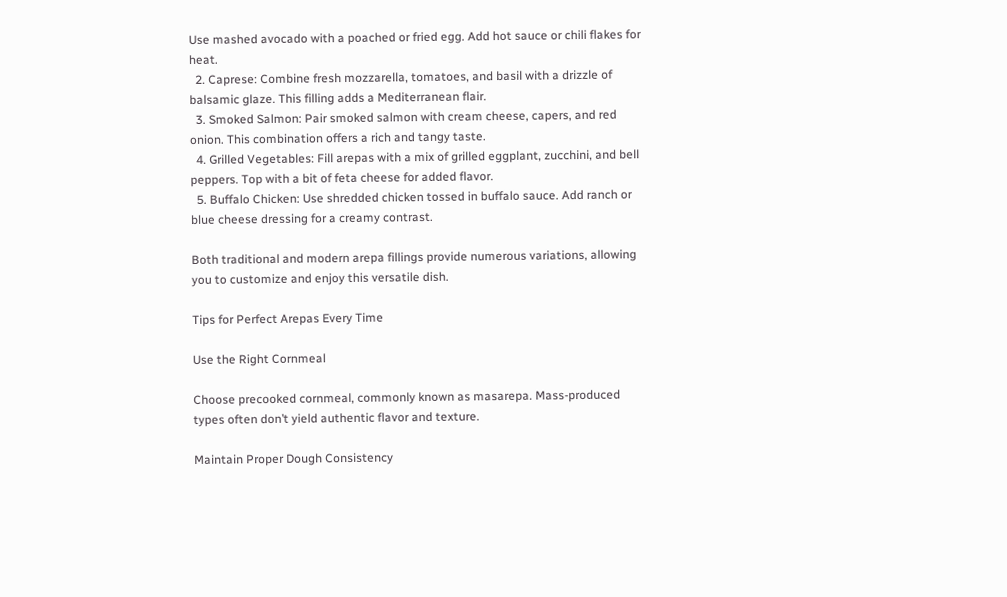Use mashed avocado with a poached or fried egg. Add hot sauce or chili flakes for heat.
  2. Caprese: Combine fresh mozzarella, tomatoes, and basil with a drizzle of balsamic glaze. This filling adds a Mediterranean flair.
  3. Smoked Salmon: Pair smoked salmon with cream cheese, capers, and red onion. This combination offers a rich and tangy taste.
  4. Grilled Vegetables: Fill arepas with a mix of grilled eggplant, zucchini, and bell peppers. Top with a bit of feta cheese for added flavor.
  5. Buffalo Chicken: Use shredded chicken tossed in buffalo sauce. Add ranch or blue cheese dressing for a creamy contrast.

Both traditional and modern arepa fillings provide numerous variations, allowing you to customize and enjoy this versatile dish.

Tips for Perfect Arepas Every Time

Use the Right Cornmeal

Choose precooked cornmeal, commonly known as masarepa. Mass-produced types often don’t yield authentic flavor and texture.

Maintain Proper Dough Consistency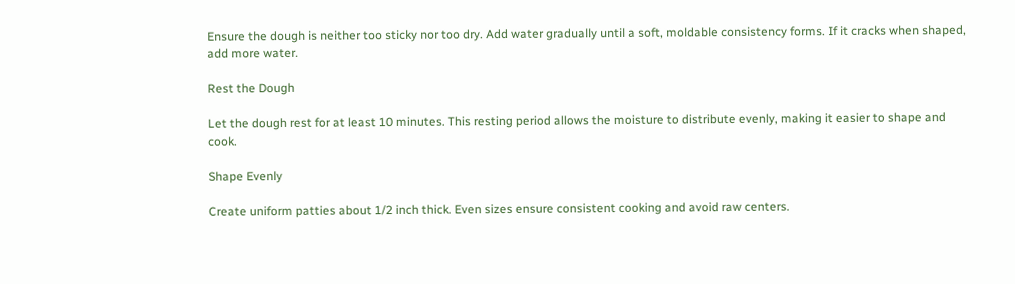Ensure the dough is neither too sticky nor too dry. Add water gradually until a soft, moldable consistency forms. If it cracks when shaped, add more water.

Rest the Dough

Let the dough rest for at least 10 minutes. This resting period allows the moisture to distribute evenly, making it easier to shape and cook.

Shape Evenly

Create uniform patties about 1/2 inch thick. Even sizes ensure consistent cooking and avoid raw centers.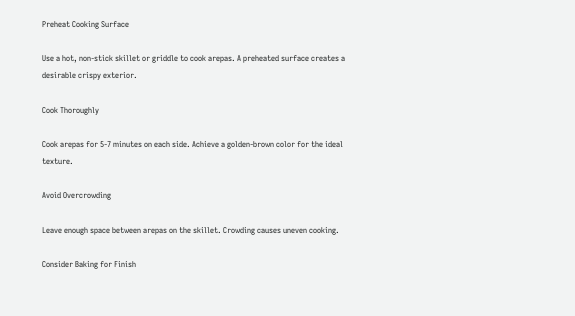Preheat Cooking Surface

Use a hot, non-stick skillet or griddle to cook arepas. A preheated surface creates a desirable crispy exterior.

Cook Thoroughly

Cook arepas for 5-7 minutes on each side. Achieve a golden-brown color for the ideal texture.

Avoid Overcrowding

Leave enough space between arepas on the skillet. Crowding causes uneven cooking.

Consider Baking for Finish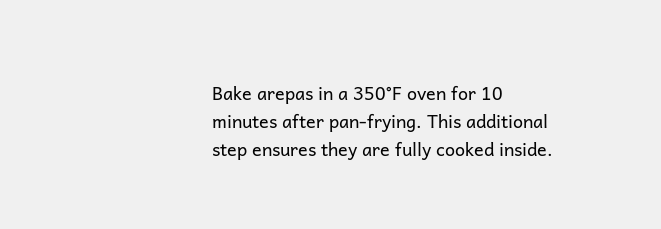Bake arepas in a 350°F oven for 10 minutes after pan-frying. This additional step ensures they are fully cooked inside.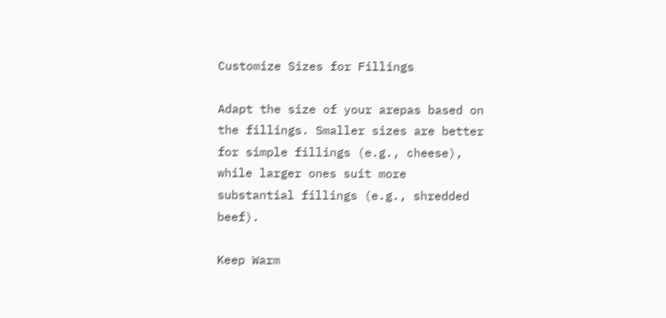Customize Sizes for Fillings

Adapt the size of your arepas based on the fillings. Smaller sizes are better for simple fillings (e.g., cheese), while larger ones suit more substantial fillings (e.g., shredded beef).

Keep Warm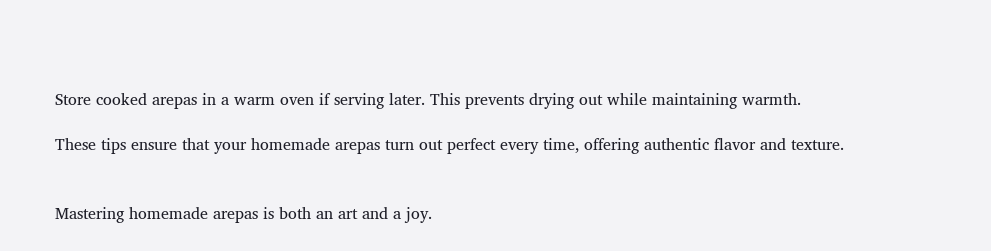Store cooked arepas in a warm oven if serving later. This prevents drying out while maintaining warmth.

These tips ensure that your homemade arepas turn out perfect every time, offering authentic flavor and texture.


Mastering homemade arepas is both an art and a joy.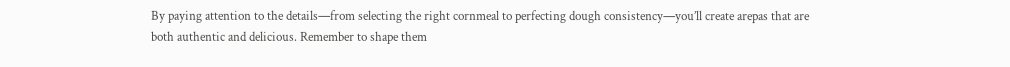By paying attention to the details—from selecting the right cornmeal to perfecting dough consistency—you’ll create arepas that are both authentic and delicious. Remember to shape them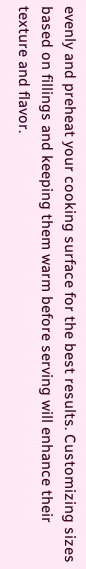evenly and preheat your cooking surface for the best results. Customizing sizes based on fillings and keeping them warm before serving will enhance their texture and flavor.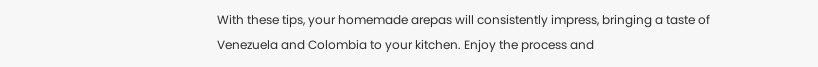With these tips, your homemade arepas will consistently impress, bringing a taste of Venezuela and Colombia to your kitchen. Enjoy the process and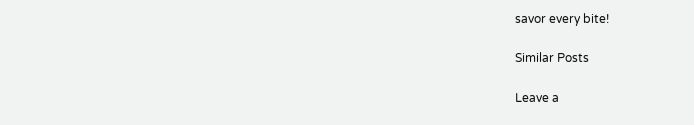savor every bite!

Similar Posts

Leave a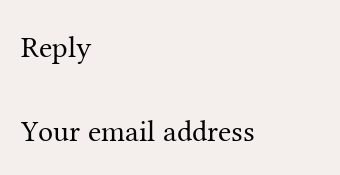Reply

Your email address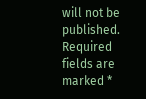will not be published. Required fields are marked *